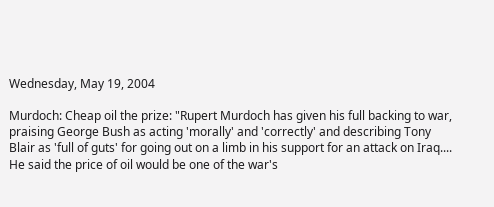Wednesday, May 19, 2004

Murdoch: Cheap oil the prize: "Rupert Murdoch has given his full backing to war, praising George Bush as acting 'morally' and 'correctly' and describing Tony Blair as 'full of guts' for going out on a limb in his support for an attack on Iraq.... He said the price of oil would be one of the war's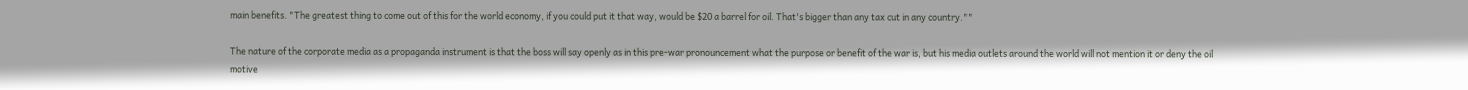main benefits. "The greatest thing to come out of this for the world economy, if you could put it that way, would be $20 a barrel for oil. That's bigger than any tax cut in any country.""

The nature of the corporate media as a propaganda instrument is that the boss will say openly as in this pre-war pronouncement what the purpose or benefit of the war is, but his media outlets around the world will not mention it or deny the oil motive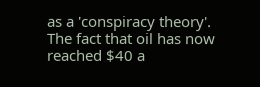as a 'conspiracy theory'. The fact that oil has now reached $40 a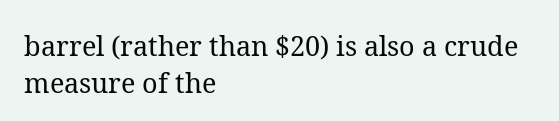barrel (rather than $20) is also a crude measure of the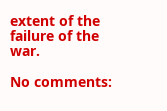extent of the failure of the war.

No comments: